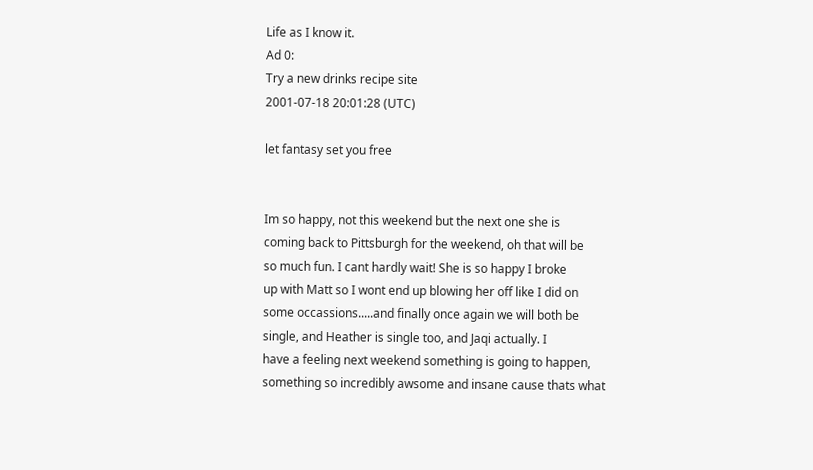Life as I know it.
Ad 0:
Try a new drinks recipe site
2001-07-18 20:01:28 (UTC)

let fantasy set you free


Im so happy, not this weekend but the next one she is
coming back to Pittsburgh for the weekend, oh that will be
so much fun. I cant hardly wait! She is so happy I broke
up with Matt so I wont end up blowing her off like I did on
some occassions.....and finally once again we will both be
single, and Heather is single too, and Jaqi actually. I
have a feeling next weekend something is going to happen,
something so incredibly awsome and insane cause thats what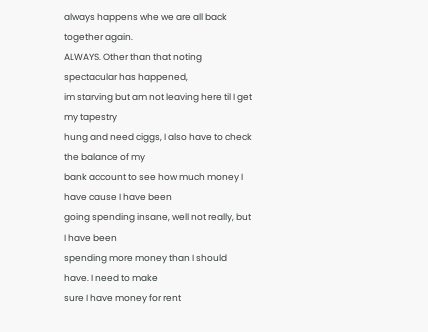always happens whe we are all back together again.
ALWAYS. Other than that noting spectacular has happened,
im starving but am not leaving here til I get my tapestry
hung and need ciggs, I also have to check the balance of my
bank account to see how much money I have cause I have been
going spending insane, well not really, but I have been
spending more money than I should have. I need to make
sure I have money for rent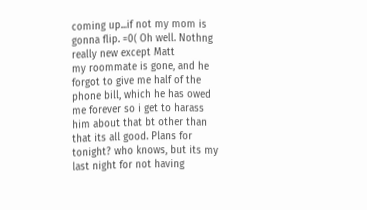coming up...if not my mom is
gonna flip. =0( Oh well. Nothng really new except Matt
my roommate is gone, and he forgot to give me half of the
phone bill, which he has owed me forever so i get to harass
him about that bt other than that its all good. Plans for
tonight? who knows, but its my last night for not having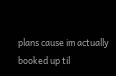plans cause im actually booked up til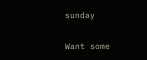sunday

Want some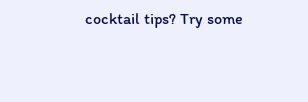cocktail tips? Try some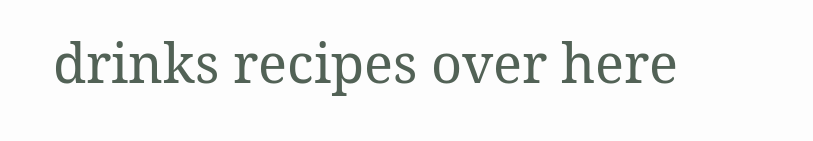drinks recipes over here